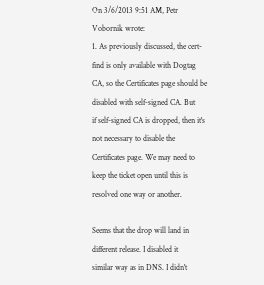On 3/6/2013 9:51 AM, Petr Vobornik wrote:
1. As previously discussed, the cert-find is only available with Dogtag
CA, so the Certificates page should be disabled with self-signed CA. But
if self-signed CA is dropped, then it's not necessary to disable the
Certificates page. We may need to keep the ticket open until this is
resolved one way or another.

Seems that the drop will land in different release. I disabled it
similar way as in DNS. I didn't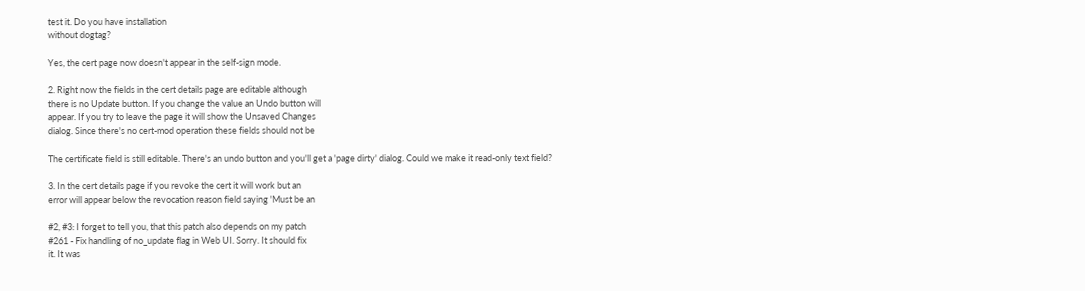test it. Do you have installation
without dogtag?

Yes, the cert page now doesn't appear in the self-sign mode.

2. Right now the fields in the cert details page are editable although
there is no Update button. If you change the value an Undo button will
appear. If you try to leave the page it will show the Unsaved Changes
dialog. Since there's no cert-mod operation these fields should not be

The certificate field is still editable. There's an undo button and you'll get a 'page dirty' dialog. Could we make it read-only text field?

3. In the cert details page if you revoke the cert it will work but an
error will appear below the revocation reason field saying 'Must be an

#2, #3: I forget to tell you, that this patch also depends on my patch
#261 - Fix handling of no_update flag in Web UI. Sorry. It should fix
it. It was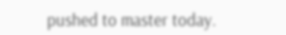pushed to master today.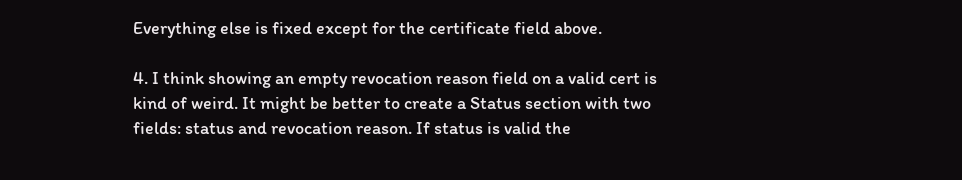Everything else is fixed except for the certificate field above.

4. I think showing an empty revocation reason field on a valid cert is
kind of weird. It might be better to create a Status section with two
fields: status and revocation reason. If status is valid the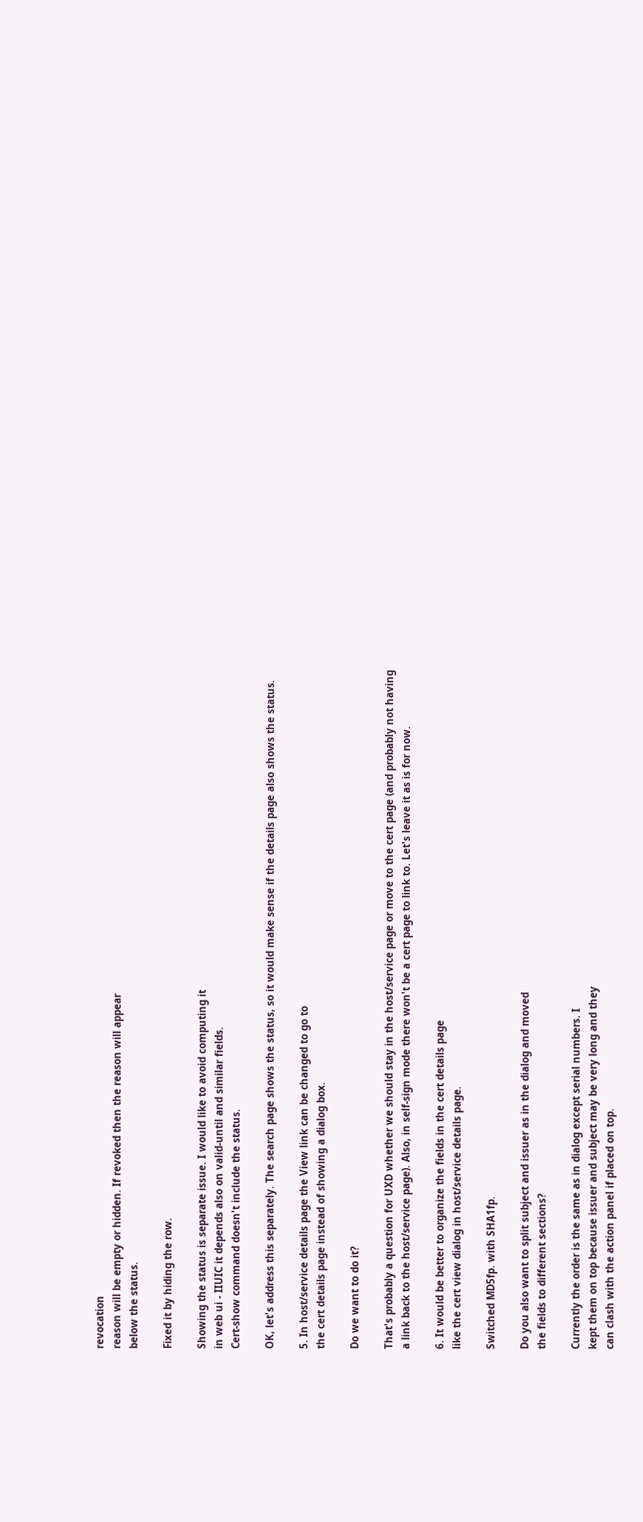revocation
reason will be empty or hidden. If revoked then the reason will appear
below the status.

Fixed it by hiding the row.

Showing the status is separate issue. I would like to avoid computing it
in web ui - IIUIC it depends also on valid-until and similar fields.
Cert-show command doesn't include the status.

OK, let's address this separately. The search page shows the status, so it would make sense if the details page also shows the status.

5. In host/service details page the View link can be changed to go to
the cert details page instead of showing a dialog box.

Do we want to do it?

That's probably a question for UXD whether we should stay in the host/service page or move to the cert page (and probably not having a link back to the host/service page). Also, in self-sign mode there won't be a cert page to link to. Let's leave it as is for now.

6. It would be better to organize the fields in the cert details page
like the cert view dialog in host/service details page.

Switched MD5fp. with SHA1fp.

Do you also want to split subject and issuer as in the dialog and moved
the fields to different sections?

Currently the order is the same as in dialog except serial numbers. I
kept them on top because issuer and subject may be very long and they
can clash with the action panel if placed on top.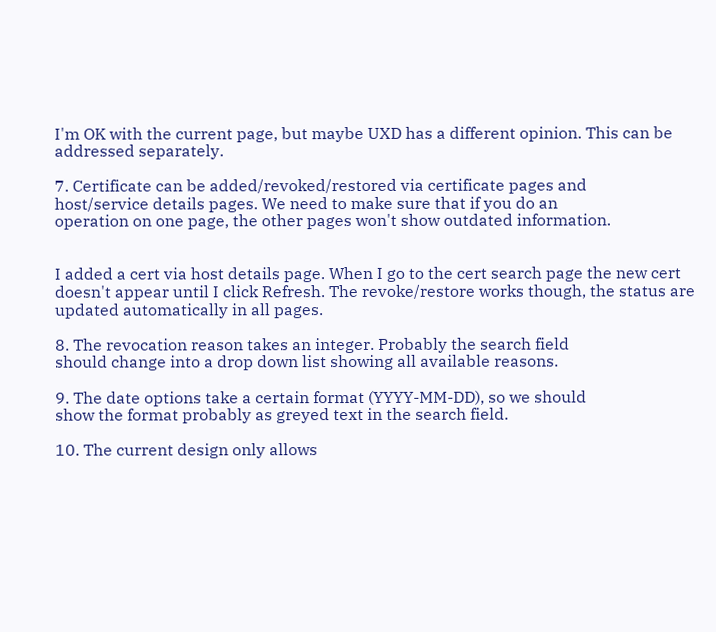I'm OK with the current page, but maybe UXD has a different opinion. This can be addressed separately.

7. Certificate can be added/revoked/restored via certificate pages and
host/service details pages. We need to make sure that if you do an
operation on one page, the other pages won't show outdated information.


I added a cert via host details page. When I go to the cert search page the new cert doesn't appear until I click Refresh. The revoke/restore works though, the status are updated automatically in all pages.

8. The revocation reason takes an integer. Probably the search field
should change into a drop down list showing all available reasons.

9. The date options take a certain format (YYYY-MM-DD), so we should
show the format probably as greyed text in the search field.

10. The current design only allows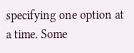specifying one option at a time. Some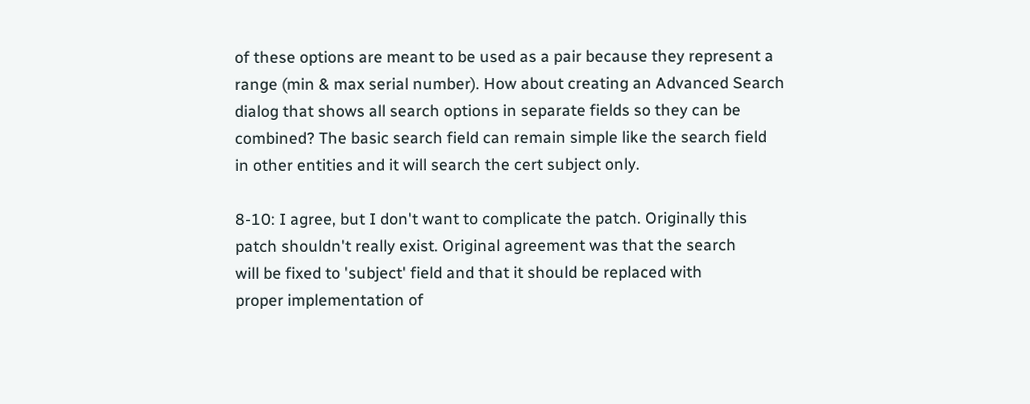of these options are meant to be used as a pair because they represent a
range (min & max serial number). How about creating an Advanced Search
dialog that shows all search options in separate fields so they can be
combined? The basic search field can remain simple like the search field
in other entities and it will search the cert subject only.

8-10: I agree, but I don't want to complicate the patch. Originally this
patch shouldn't really exist. Original agreement was that the search
will be fixed to 'subject' field and that it should be replaced with
proper implementation of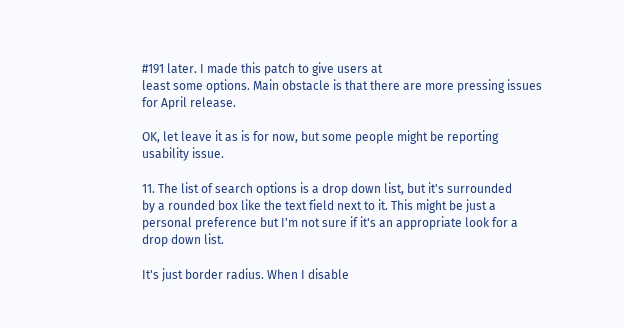#191 later. I made this patch to give users at
least some options. Main obstacle is that there are more pressing issues
for April release.

OK, let leave it as is for now, but some people might be reporting usability issue.

11. The list of search options is a drop down list, but it's surrounded
by a rounded box like the text field next to it. This might be just a
personal preference but I'm not sure if it's an appropriate look for a
drop down list.

It's just border radius. When I disable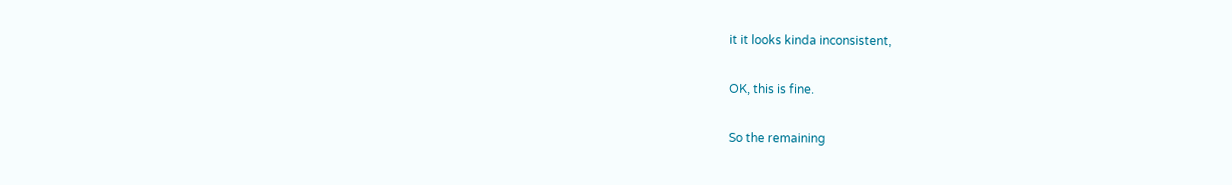it it looks kinda inconsistent,

OK, this is fine.

So the remaining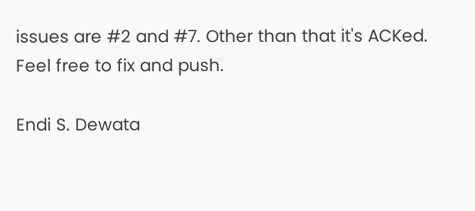issues are #2 and #7. Other than that it's ACKed. Feel free to fix and push.

Endi S. Dewata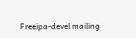Freeipa-devel mailing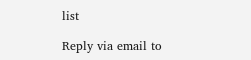list

Reply via email to